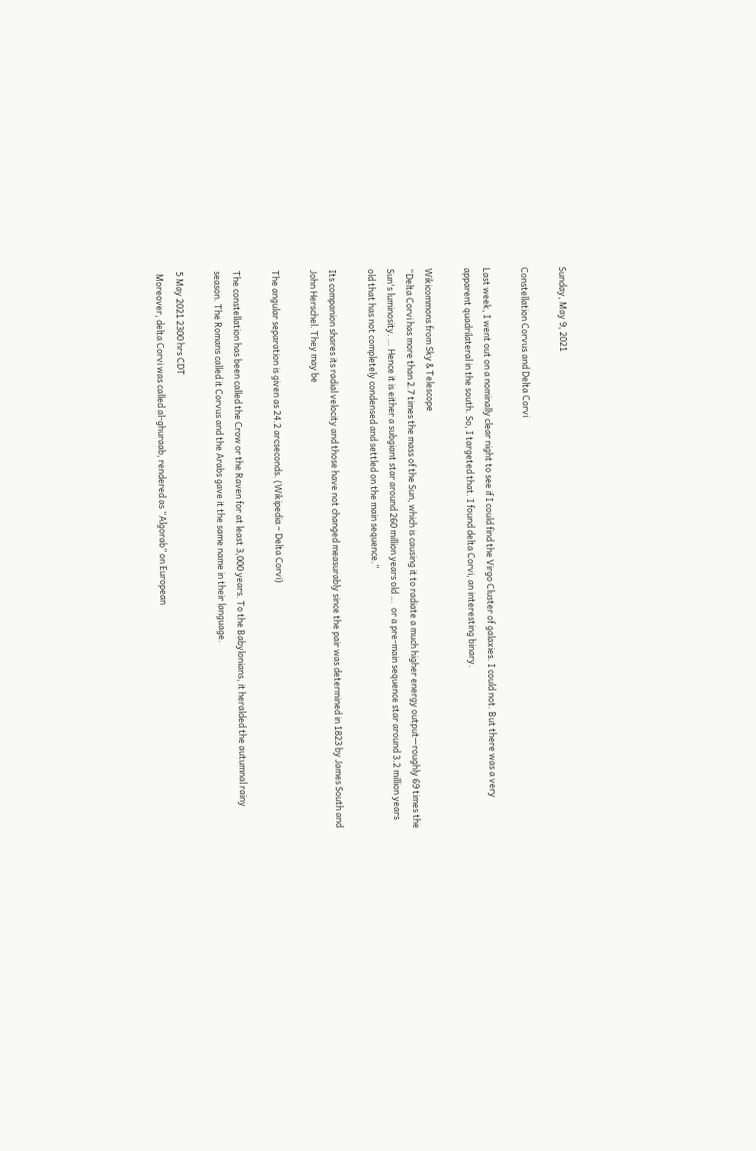Sunday, May 9, 2021

Constellation Corvus and Delta Corvi

Last week, I went out on a nominally clear night to see if I could find the Virgo Cluster of galaxies. I could not. But there was a very apparent quadrilateral in the south. So, I targeted that. I found delta Corvi, an interesting binary.

Wikicommons from Sky & Telescope
“Delta Corvi has more than 2.7 times the mass of the Sun, which is causing it to radiate a much higher energy output—roughly 69 times the Sun's luminosity. … Hence it is either a subgiant star around 260 million years old …  or a pre-main sequence star around 3.2 million years old that has not completely condensed and settled on the main sequence.”

Its companion shares its radial velocity and those have not changed measurably since the pair was determined in 1823 by James South and John Herschel. They may be

The angular separation is given as 24.2 arcseconds. (Wikipedia – Delta Corvi)

The constellation has been called the Crow or the Raven for at least 3,000 years. To the Babylonians, it heralded the autumnal rainy season. The Romans called it Corvus and the Arabs gave it the same name in their language.

5 May 2021 2300 hrs CDT
 Moreover, delta Corvi was called al-ghuraab, rendered as “Algorab” on European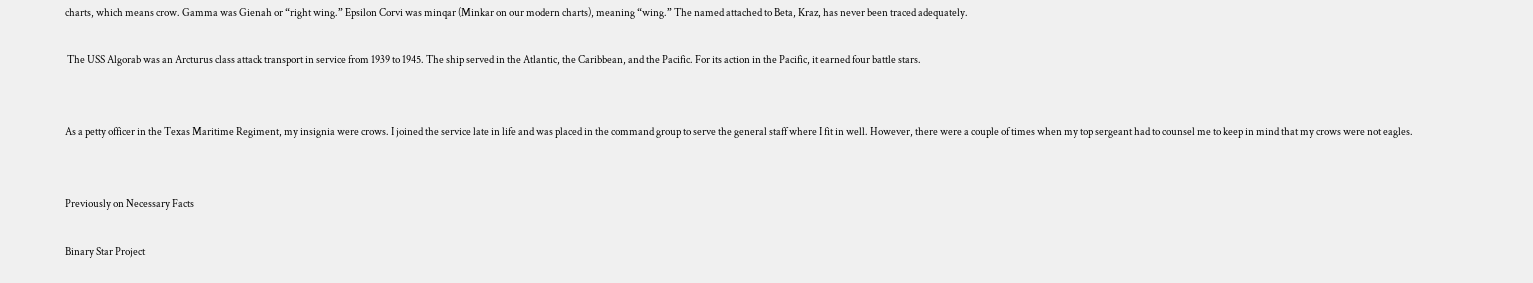charts, which means crow. Gamma was Gienah or “right wing.” Epsilon Corvi was minqar (Minkar on our modern charts), meaning “wing.” The named attached to Beta, Kraz, has never been traced adequately.

 The USS Algorab was an Arcturus class attack transport in service from 1939 to 1945. The ship served in the Atlantic, the Caribbean, and the Pacific. For its action in the Pacific, it earned four battle stars.


As a petty officer in the Texas Maritime Regiment, my insignia were crows. I joined the service late in life and was placed in the command group to serve the general staff where I fit in well. However, there were a couple of times when my top sergeant had to counsel me to keep in mind that my crows were not eagles.


Previously on Necessary Facts

Binary Star Project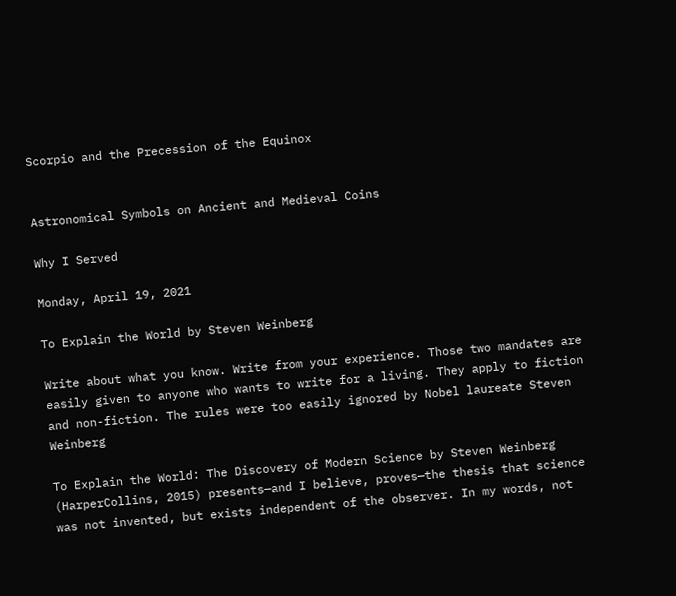Scorpio and the Precession of the Equinox


Astronomical Symbols on Ancient and Medieval Coins

Why I Served

Monday, April 19, 2021

To Explain the World by Steven Weinberg

Write about what you know. Write from your experience. Those two mandates are easily given to anyone who wants to write for a living. They apply to fiction and non-fiction. The rules were too easily ignored by Nobel laureate Steven Weinberg

To Explain the World: The Discovery of Modern Science by Steven Weinberg (HarperCollins, 2015) presents—and I believe, proves—the thesis that science was not invented, but exists independent of the observer. In my words, not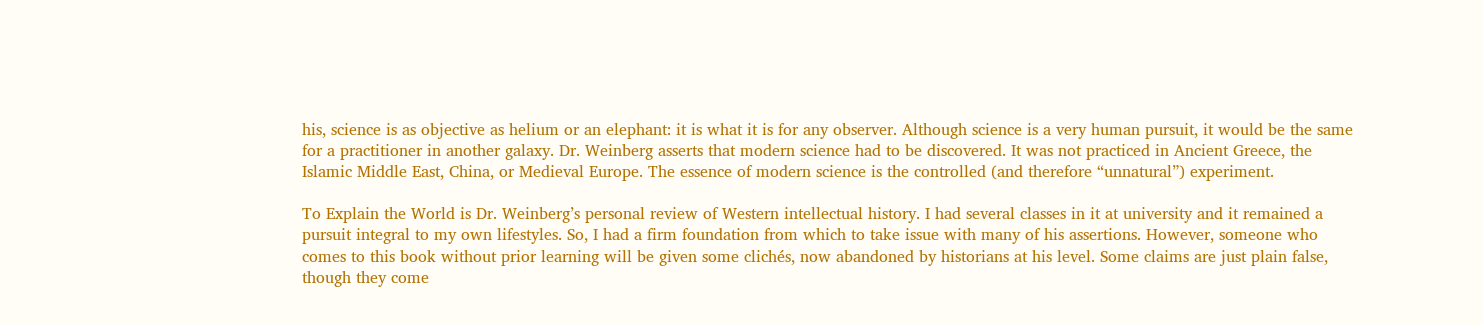his, science is as objective as helium or an elephant: it is what it is for any observer. Although science is a very human pursuit, it would be the same for a practitioner in another galaxy. Dr. Weinberg asserts that modern science had to be discovered. It was not practiced in Ancient Greece, the Islamic Middle East, China, or Medieval Europe. The essence of modern science is the controlled (and therefore “unnatural”) experiment.

To Explain the World is Dr. Weinberg’s personal review of Western intellectual history. I had several classes in it at university and it remained a pursuit integral to my own lifestyles. So, I had a firm foundation from which to take issue with many of his assertions. However, someone who comes to this book without prior learning will be given some clichés, now abandoned by historians at his level. Some claims are just plain false, though they come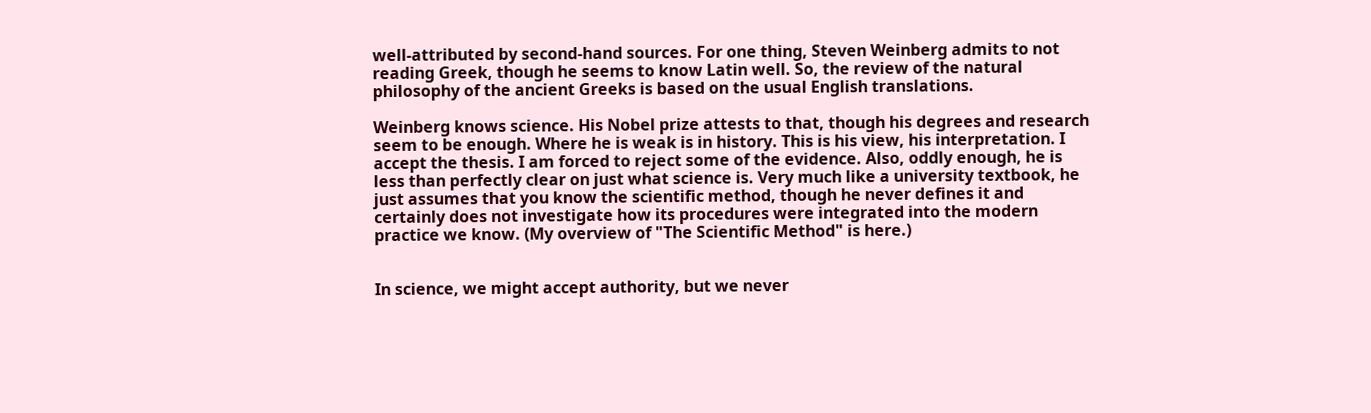well-attributed by second-hand sources. For one thing, Steven Weinberg admits to not reading Greek, though he seems to know Latin well. So, the review of the natural philosophy of the ancient Greeks is based on the usual English translations.

Weinberg knows science. His Nobel prize attests to that, though his degrees and research seem to be enough. Where he is weak is in history. This is his view, his interpretation. I accept the thesis. I am forced to reject some of the evidence. Also, oddly enough, he is less than perfectly clear on just what science is. Very much like a university textbook, he just assumes that you know the scientific method, though he never defines it and certainly does not investigate how its procedures were integrated into the modern practice we know. (My overview of "The Scientific Method" is here.)


In science, we might accept authority, but we never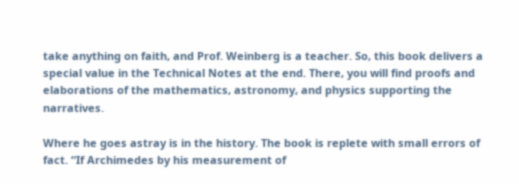take anything on faith, and Prof. Weinberg is a teacher. So, this book delivers a special value in the Technical Notes at the end. There, you will find proofs and elaborations of the mathematics, astronomy, and physics supporting the narratives.

Where he goes astray is in the history. The book is replete with small errors of fact. “If Archimedes by his measurement of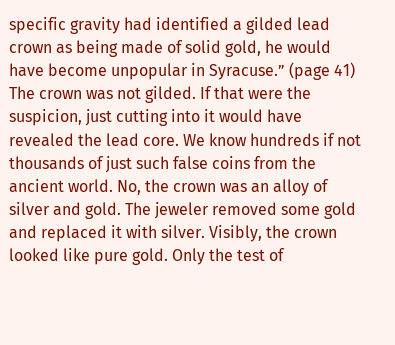specific gravity had identified a gilded lead crown as being made of solid gold, he would have become unpopular in Syracuse.” (page 41) The crown was not gilded. If that were the suspicion, just cutting into it would have revealed the lead core. We know hundreds if not thousands of just such false coins from the ancient world. No, the crown was an alloy of silver and gold. The jeweler removed some gold and replaced it with silver. Visibly, the crown looked like pure gold. Only the test of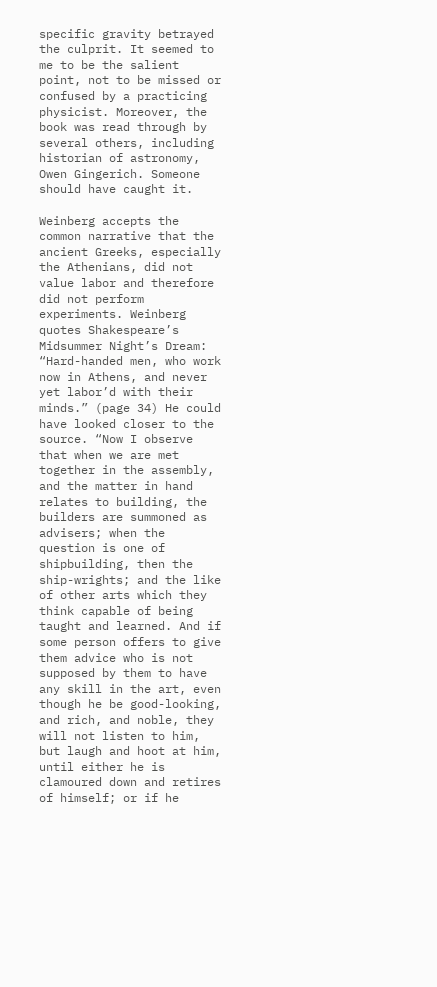specific gravity betrayed the culprit. It seemed to me to be the salient point, not to be missed or confused by a practicing physicist. Moreover, the book was read through by several others, including historian of astronomy, Owen Gingerich. Someone should have caught it.

Weinberg accepts the common narrative that the ancient Greeks, especially the Athenians, did not value labor and therefore did not perform experiments. Weinberg quotes Shakespeare’s Midsummer Night’s Dream: “Hard-handed men, who work now in Athens, and never yet labor’d with their minds.” (page 34) He could have looked closer to the source. “Now I observe that when we are met together in the assembly, and the matter in hand relates to building, the builders are summoned as advisers; when the question is one of shipbuilding, then the ship-wrights; and the like of other arts which they think capable of being taught and learned. And if some person offers to give them advice who is not supposed by them to have any skill in the art, even though he be good-looking, and rich, and noble, they will not listen to him, but laugh and hoot at him, until either he is clamoured down and retires of himself; or if he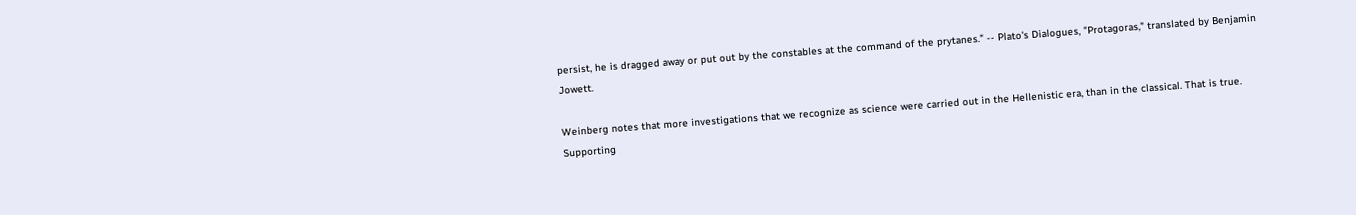persist, he is dragged away or put out by the constables at the command of the prytanes." -- Plato's Dialogues, "Protagoras," translated by Benjamin Jowett.

Weinberg notes that more investigations that we recognize as science were carried out in the Hellenistic era, than in the classical. That is true. Supporting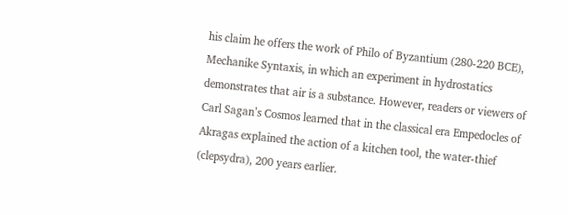his claim he offers the work of Philo of Byzantium (280-220 BCE), Mechanike Syntaxis, in which an experiment in hydrostatics demonstrates that air is a substance. However, readers or viewers of Carl Sagan’s Cosmos learned that in the classical era Empedocles of Akragas explained the action of a kitchen tool, the water-thief (clepsydra), 200 years earlier.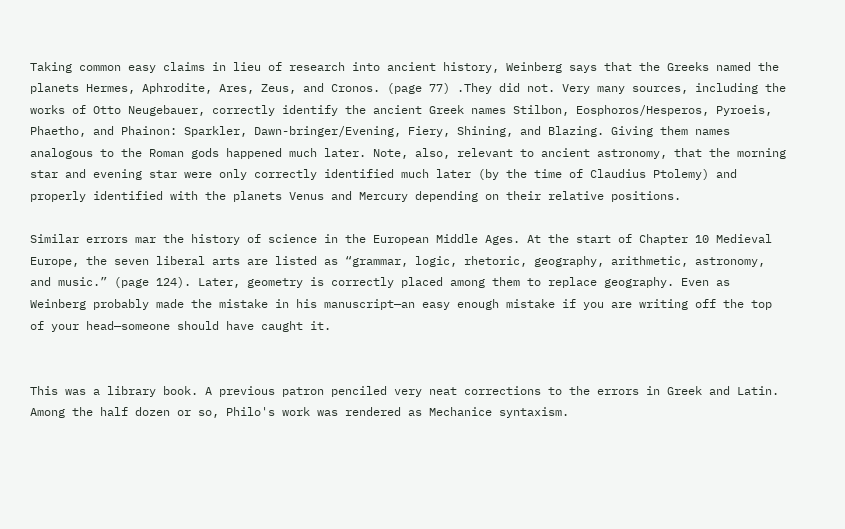Taking common easy claims in lieu of research into ancient history, Weinberg says that the Greeks named the planets Hermes, Aphrodite, Ares, Zeus, and Cronos. (page 77) .They did not. Very many sources, including the works of Otto Neugebauer, correctly identify the ancient Greek names Stilbon, Eosphoros/Hesperos, Pyroeis, Phaetho, and Phainon: Sparkler, Dawn-bringer/Evening, Fiery, Shining, and Blazing. Giving them names analogous to the Roman gods happened much later. Note, also, relevant to ancient astronomy, that the morning star and evening star were only correctly identified much later (by the time of Claudius Ptolemy) and properly identified with the planets Venus and Mercury depending on their relative positions.

Similar errors mar the history of science in the European Middle Ages. At the start of Chapter 10 Medieval Europe, the seven liberal arts are listed as “grammar, logic, rhetoric, geography, arithmetic, astronomy, and music.” (page 124). Later, geometry is correctly placed among them to replace geography. Even as Weinberg probably made the mistake in his manuscript—an easy enough mistake if you are writing off the top of your head—someone should have caught it.


This was a library book. A previous patron penciled very neat corrections to the errors in Greek and Latin. Among the half dozen or so, Philo's work was rendered as Mechanice syntaxism.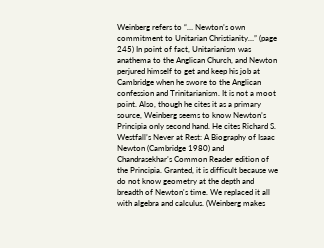Weinberg refers to “… Newton’s own commitment to Unitarian Christianity…” (page 245) In point of fact, Unitarianism was anathema to the Anglican Church, and Newton perjured himself to get and keep his job at Cambridge when he swore to the Anglican confession and Trinitarianism. It is not a moot point. Also, though he cites it as a primary source, Weinberg seems to know Newton’s Principia only second hand. He cites Richard S. Westfall’s Never at Rest: A Biography of Isaac Newton (Cambridge 1980) and Chandrasekhar’s Common Reader edition of the Principia. Granted, it is difficult because we do not know geometry at the depth and breadth of Newton's time. We replaced it all with algebra and calculus. (Weinberg makes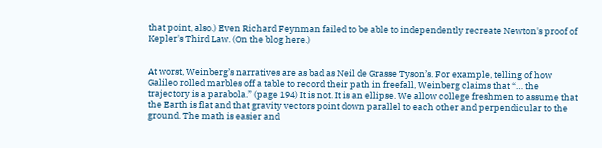that point, also.) Even Richard Feynman failed to be able to independently recreate Newton's proof of Kepler's Third Law. (On the blog here.)


At worst, Weinberg’s narratives are as bad as Neil de Grasse Tyson’s. For example, telling of how Galileo rolled marbles off a table to record their path in freefall, Weinberg claims that “… the trajectory is a parabola.” (page 194) It is not. It is an ellipse. We allow college freshmen to assume that the Earth is flat and that gravity vectors point down parallel to each other and perpendicular to the ground. The math is easier and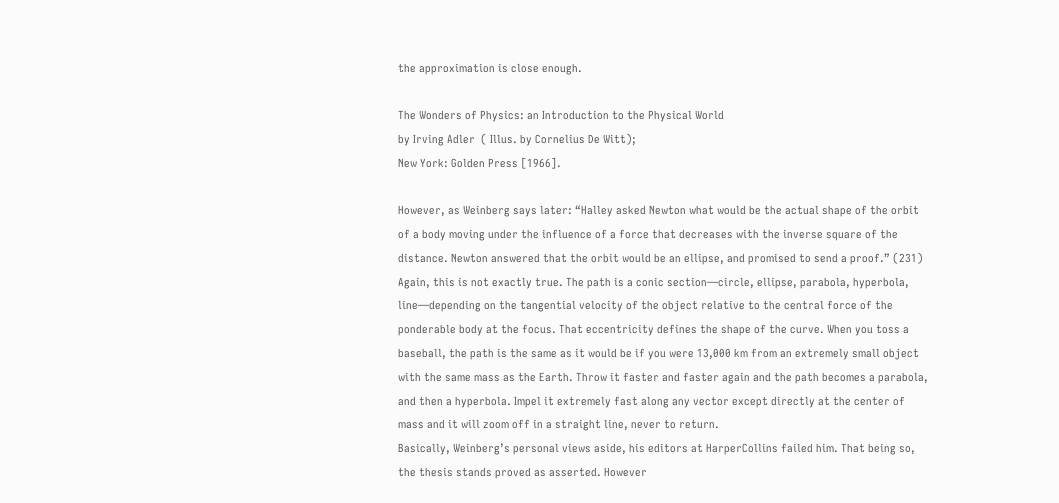the approximation is close enough.

The Wonders of Physics: an Introduction to the Physical World
by Irving Adler  ( Illus. by Cornelius De Witt);
New York: Golden Press [1966].

However, as Weinberg says later: “Halley asked Newton what would be the actual shape of the orbit of a body moving under the influence of a force that decreases with the inverse square of the distance. Newton answered that the orbit would be an ellipse, and promised to send a proof.” (231) Again, this is not exactly true. The path is a conic section—circle, ellipse, parabola, hyperbola, line—depending on the tangential velocity of the object relative to the central force of the ponderable body at the focus. That eccentricity defines the shape of the curve. When you toss a baseball, the path is the same as it would be if you were 13,000 km from an extremely small object with the same mass as the Earth. Throw it faster and faster again and the path becomes a parabola, and then a hyperbola. Impel it extremely fast along any vector except directly at the center of mass and it will zoom off in a straight line, never to return.
Basically, Weinberg’s personal views aside, his editors at HarperCollins failed him. That being so, the thesis stands proved as asserted. However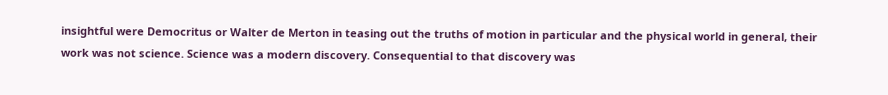insightful were Democritus or Walter de Merton in teasing out the truths of motion in particular and the physical world in general, their work was not science. Science was a modern discovery. Consequential to that discovery was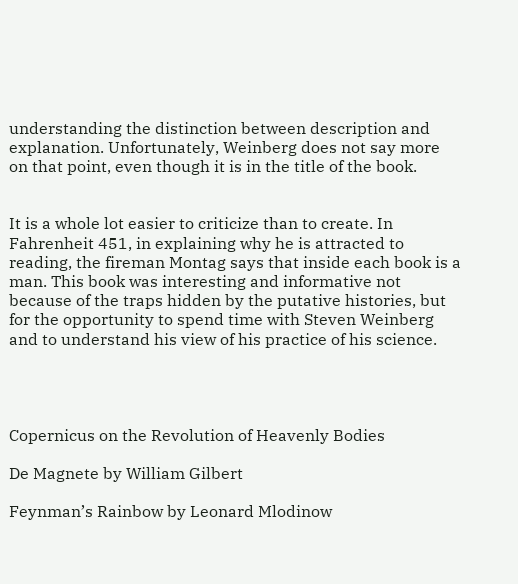understanding the distinction between description and explanation. Unfortunately, Weinberg does not say more on that point, even though it is in the title of the book.


It is a whole lot easier to criticize than to create. In Fahrenheit 451, in explaining why he is attracted to reading, the fireman Montag says that inside each book is a man. This book was interesting and informative not because of the traps hidden by the putative histories, but for the opportunity to spend time with Steven Weinberg and to understand his view of his practice of his science.




Copernicus on the Revolution of Heavenly Bodies

De Magnete by William Gilbert

Feynman’s Rainbow by Leonard Mlodinow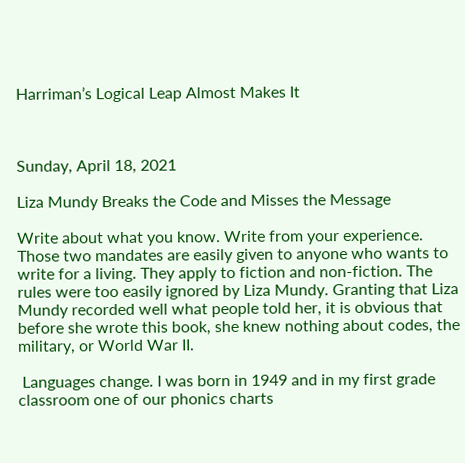Harriman’s Logical Leap Almost Makes It



Sunday, April 18, 2021

Liza Mundy Breaks the Code and Misses the Message

Write about what you know. Write from your experience. Those two mandates are easily given to anyone who wants to write for a living. They apply to fiction and non-fiction. The rules were too easily ignored by Liza Mundy. Granting that Liza Mundy recorded well what people told her, it is obvious that before she wrote this book, she knew nothing about codes, the military, or World War II.

 Languages change. I was born in 1949 and in my first grade classroom one of our phonics charts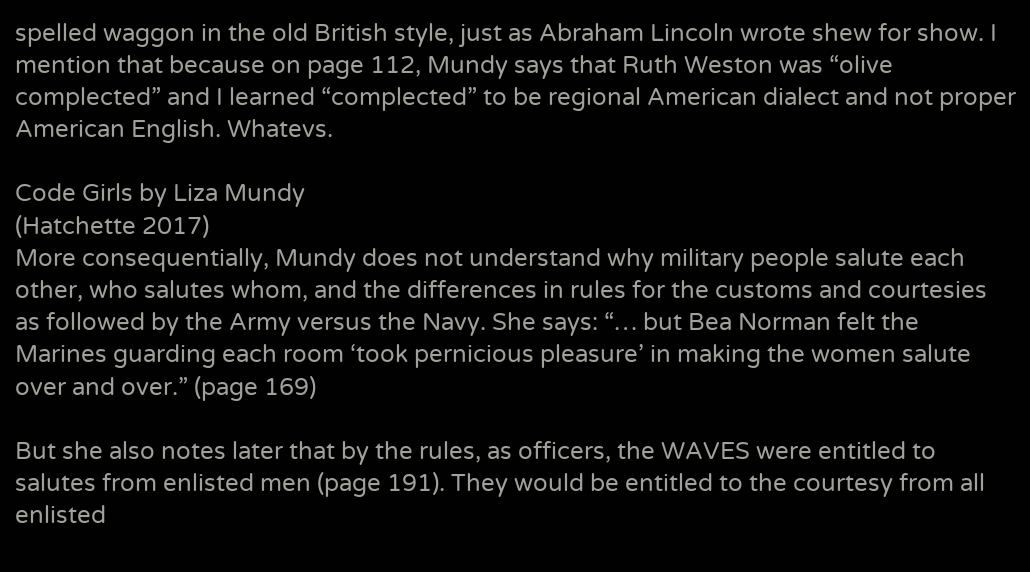spelled waggon in the old British style, just as Abraham Lincoln wrote shew for show. I mention that because on page 112, Mundy says that Ruth Weston was “olive complected” and I learned “complected” to be regional American dialect and not proper American English. Whatevs.

Code Girls by Liza Mundy
(Hatchette 2017)
More consequentially, Mundy does not understand why military people salute each other, who salutes whom, and the differences in rules for the customs and courtesies as followed by the Army versus the Navy. She says: “… but Bea Norman felt the Marines guarding each room ‘took pernicious pleasure’ in making the women salute over and over.” (page 169)

But she also notes later that by the rules, as officers, the WAVES were entitled to salutes from enlisted men (page 191). They would be entitled to the courtesy from all enlisted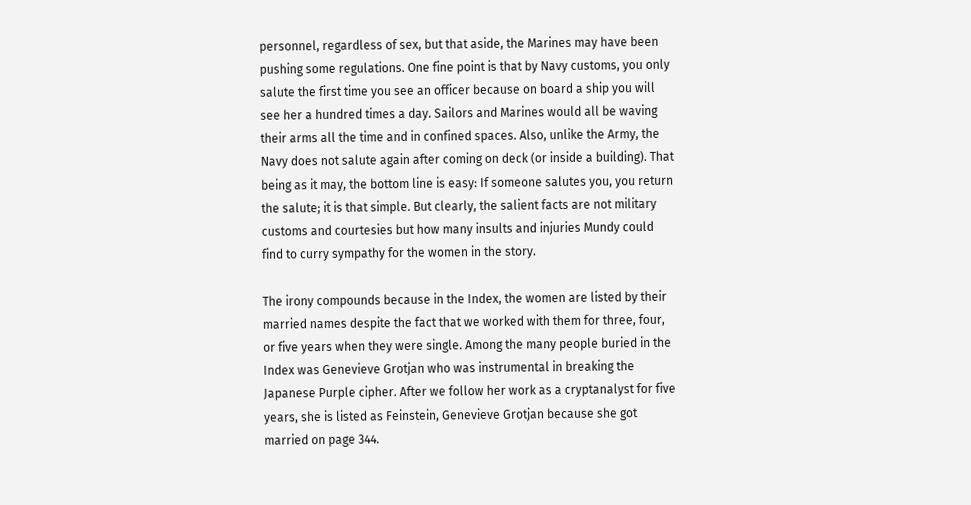personnel, regardless of sex, but that aside, the Marines may have been pushing some regulations. One fine point is that by Navy customs, you only salute the first time you see an officer because on board a ship you will see her a hundred times a day. Sailors and Marines would all be waving their arms all the time and in confined spaces. Also, unlike the Army, the Navy does not salute again after coming on deck (or inside a building). That being as it may, the bottom line is easy: If someone salutes you, you return the salute; it is that simple. But clearly, the salient facts are not military customs and courtesies but how many insults and injuries Mundy could find to curry sympathy for the women in the story.

The irony compounds because in the Index, the women are listed by their married names despite the fact that we worked with them for three, four, or five years when they were single. Among the many people buried in the Index was Genevieve Grotjan who was instrumental in breaking the Japanese Purple cipher. After we follow her work as a cryptanalyst for five years, she is listed as Feinstein, Genevieve Grotjan because she got married on page 344.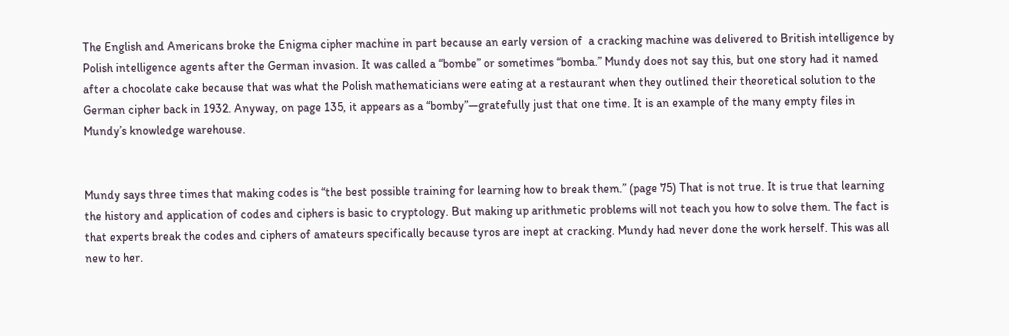The English and Americans broke the Enigma cipher machine in part because an early version of  a cracking machine was delivered to British intelligence by Polish intelligence agents after the German invasion. It was called a “bombe” or sometimes “bomba.” Mundy does not say this, but one story had it named after a chocolate cake because that was what the Polish mathematicians were eating at a restaurant when they outlined their theoretical solution to the German cipher back in 1932. Anyway, on page 135, it appears as a “bomby”—gratefully just that one time. It is an example of the many empty files in Mundy’s knowledge warehouse.


Mundy says three times that making codes is “the best possible training for learning how to break them.” (page 75) That is not true. It is true that learning the history and application of codes and ciphers is basic to cryptology. But making up arithmetic problems will not teach you how to solve them. The fact is that experts break the codes and ciphers of amateurs specifically because tyros are inept at cracking. Mundy had never done the work herself. This was all new to her.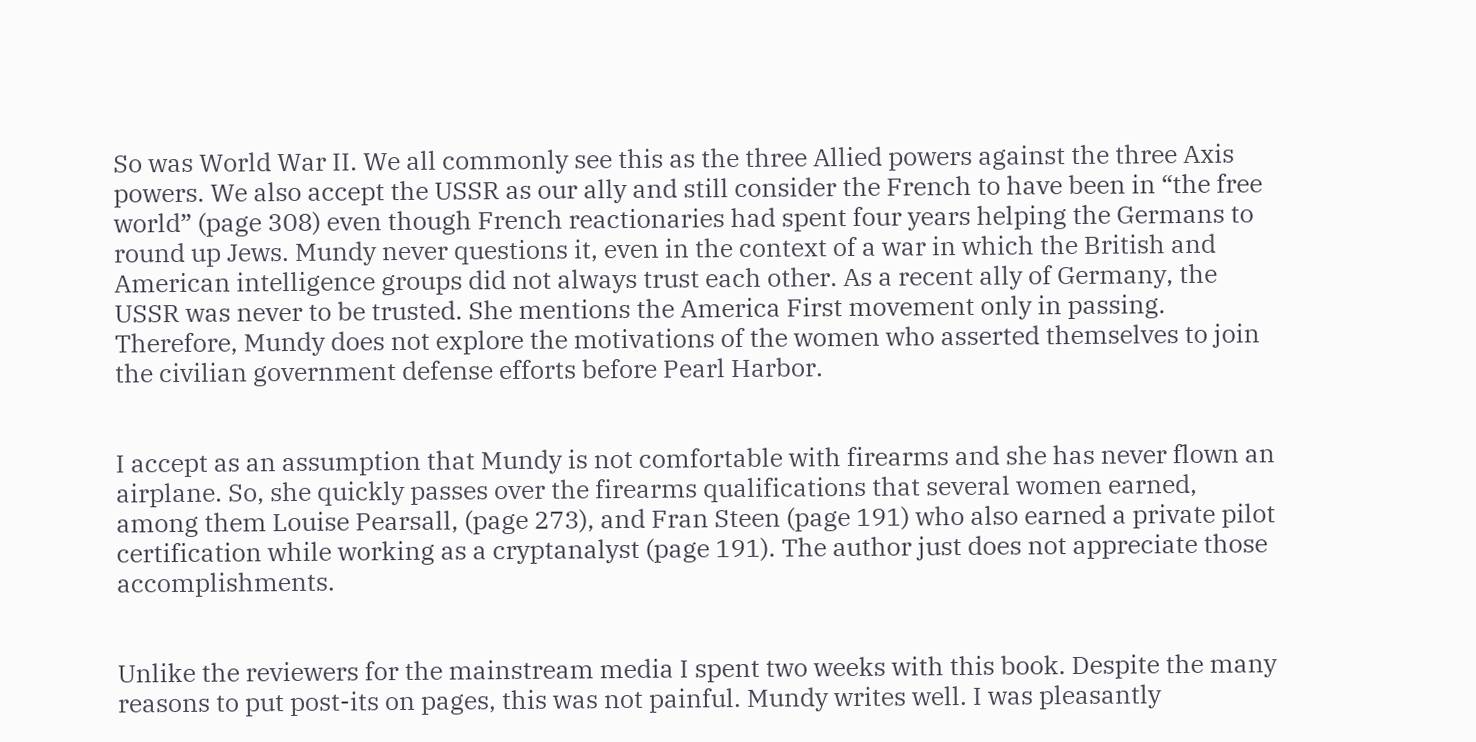So was World War II. We all commonly see this as the three Allied powers against the three Axis powers. We also accept the USSR as our ally and still consider the French to have been in “the free world” (page 308) even though French reactionaries had spent four years helping the Germans to round up Jews. Mundy never questions it, even in the context of a war in which the British and American intelligence groups did not always trust each other. As a recent ally of Germany, the USSR was never to be trusted. She mentions the America First movement only in passing. Therefore, Mundy does not explore the motivations of the women who asserted themselves to join the civilian government defense efforts before Pearl Harbor.


I accept as an assumption that Mundy is not comfortable with firearms and she has never flown an airplane. So, she quickly passes over the firearms qualifications that several women earned, among them Louise Pearsall, (page 273), and Fran Steen (page 191) who also earned a private pilot certification while working as a cryptanalyst (page 191). The author just does not appreciate those accomplishments.


Unlike the reviewers for the mainstream media I spent two weeks with this book. Despite the many reasons to put post-its on pages, this was not painful. Mundy writes well. I was pleasantly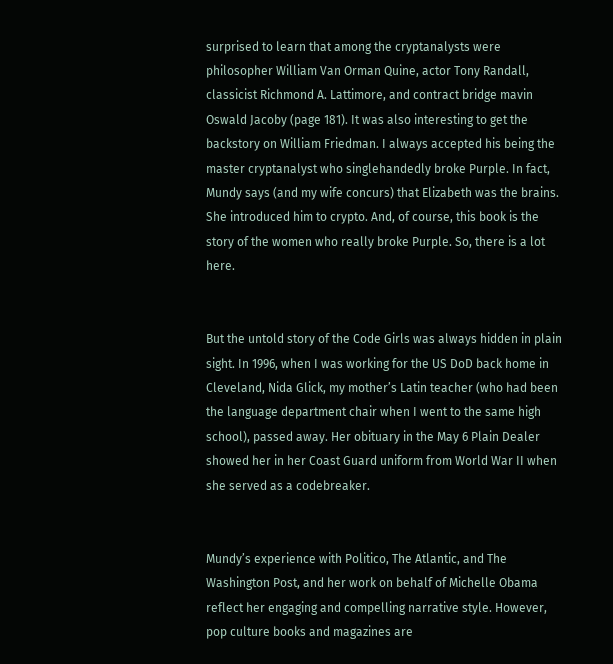surprised to learn that among the cryptanalysts were philosopher William Van Orman Quine, actor Tony Randall, classicist Richmond A. Lattimore, and contract bridge mavin Oswald Jacoby (page 181). It was also interesting to get the backstory on William Friedman. I always accepted his being the master cryptanalyst who singlehandedly broke Purple. In fact, Mundy says (and my wife concurs) that Elizabeth was the brains. She introduced him to crypto. And, of course, this book is the story of the women who really broke Purple. So, there is a lot here.


But the untold story of the Code Girls was always hidden in plain sight. In 1996, when I was working for the US DoD back home in Cleveland, Nida Glick, my mother’s Latin teacher (who had been the language department chair when I went to the same high school), passed away. Her obituary in the May 6 Plain Dealer showed her in her Coast Guard uniform from World War II when she served as a codebreaker.


Mundy’s experience with Politico, The Atlantic, and The Washington Post, and her work on behalf of Michelle Obama reflect her engaging and compelling narrative style. However, pop culture books and magazines are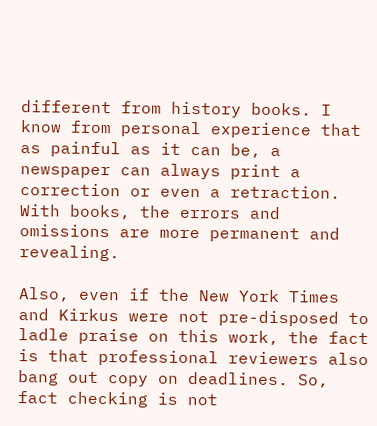different from history books. I know from personal experience that as painful as it can be, a newspaper can always print a correction or even a retraction. With books, the errors and omissions are more permanent and revealing.

Also, even if the New York Times and Kirkus were not pre-disposed to ladle praise on this work, the fact is that professional reviewers also bang out copy on deadlines. So, fact checking is not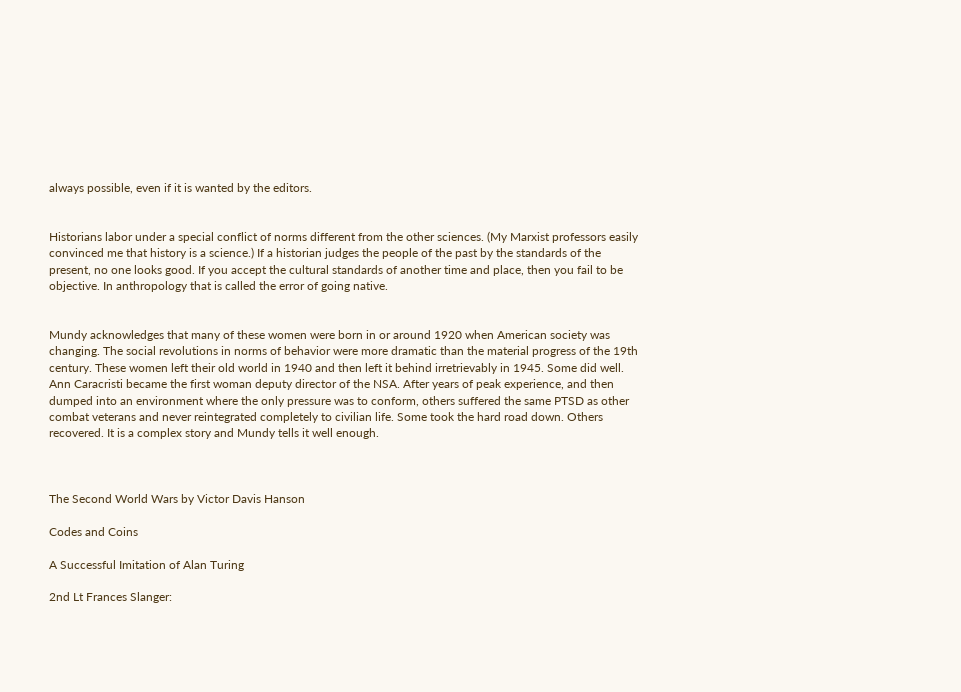always possible, even if it is wanted by the editors.


Historians labor under a special conflict of norms different from the other sciences. (My Marxist professors easily convinced me that history is a science.) If a historian judges the people of the past by the standards of the present, no one looks good. If you accept the cultural standards of another time and place, then you fail to be objective. In anthropology that is called the error of going native.


Mundy acknowledges that many of these women were born in or around 1920 when American society was changing. The social revolutions in norms of behavior were more dramatic than the material progress of the 19th century. These women left their old world in 1940 and then left it behind irretrievably in 1945. Some did well. Ann Caracristi became the first woman deputy director of the NSA. After years of peak experience, and then dumped into an environment where the only pressure was to conform, others suffered the same PTSD as other combat veterans and never reintegrated completely to civilian life. Some took the hard road down. Others recovered. It is a complex story and Mundy tells it well enough.



The Second World Wars by Victor Davis Hanson

Codes and Coins

A Successful Imitation of Alan Turing

2nd Lt Frances Slanger: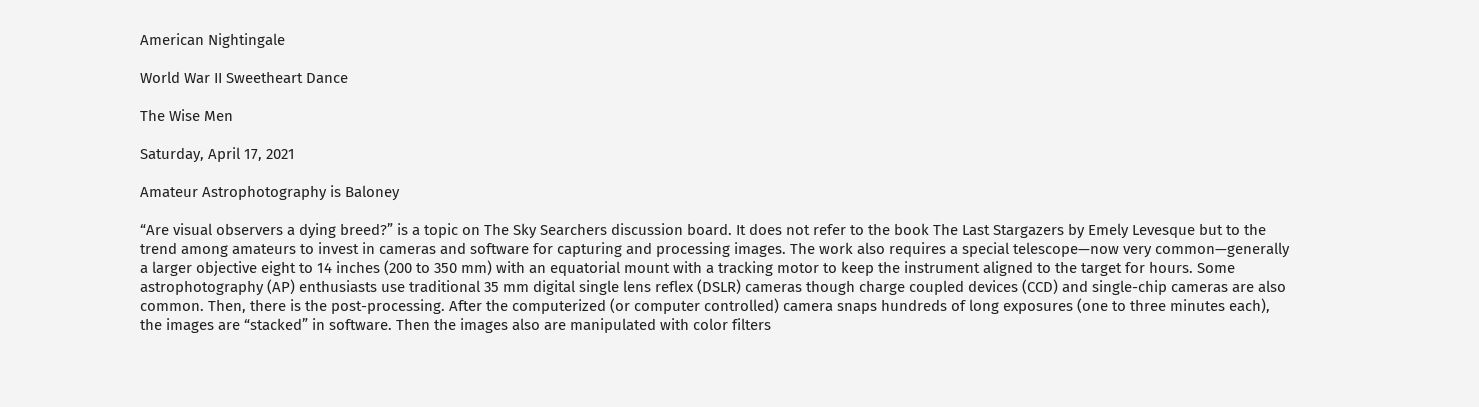American Nightingale

World War II Sweetheart Dance

The Wise Men

Saturday, April 17, 2021

Amateur Astrophotography is Baloney

“Are visual observers a dying breed?” is a topic on The Sky Searchers discussion board. It does not refer to the book The Last Stargazers by Emely Levesque but to the trend among amateurs to invest in cameras and software for capturing and processing images. The work also requires a special telescope—now very common—generally a larger objective eight to 14 inches (200 to 350 mm) with an equatorial mount with a tracking motor to keep the instrument aligned to the target for hours. Some astrophotography (AP) enthusiasts use traditional 35 mm digital single lens reflex (DSLR) cameras though charge coupled devices (CCD) and single-chip cameras are also common. Then, there is the post-processing. After the computerized (or computer controlled) camera snaps hundreds of long exposures (one to three minutes each), the images are “stacked” in software. Then the images also are manipulated with color filters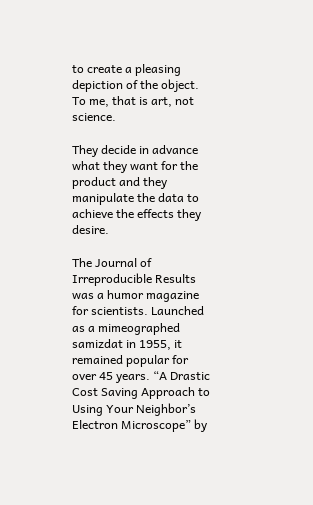to create a pleasing depiction of the object. To me, that is art, not science.

They decide in advance what they want for the product and they manipulate the data to achieve the effects they desire.

The Journal of Irreproducible Results was a humor magazine for scientists. Launched as a mimeographed samizdat in 1955, it remained popular for over 45 years. “A Drastic Cost Saving Approach to Using Your Neighbor’s Electron Microscope” by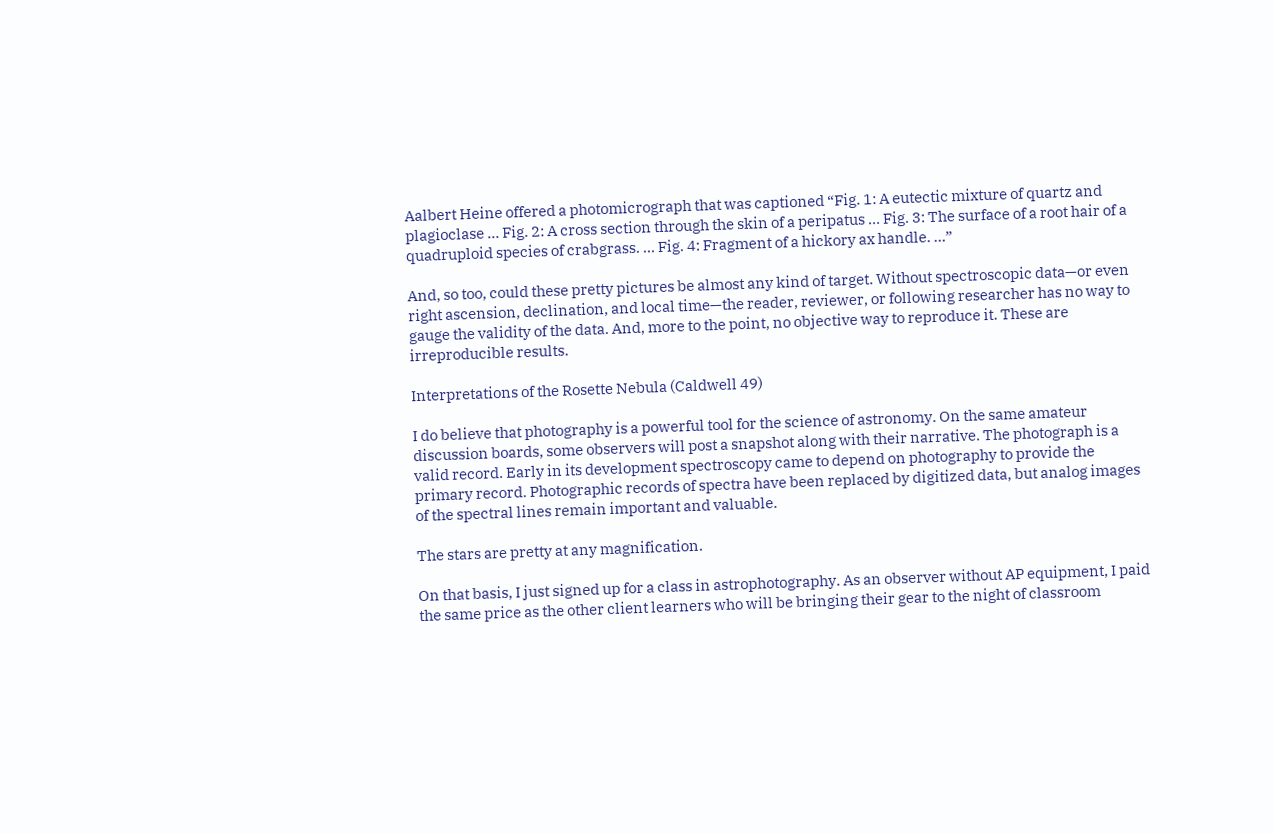Aalbert Heine offered a photomicrograph that was captioned “Fig. 1: A eutectic mixture of quartz and plagioclase … Fig. 2: A cross section through the skin of a peripatus … Fig. 3: The surface of a root hair of a quadruploid species of crabgrass. … Fig. 4: Fragment of a hickory ax handle. …”

And, so too, could these pretty pictures be almost any kind of target. Without spectroscopic data—or even right ascension, declination, and local time—the reader, reviewer, or following researcher has no way to gauge the validity of the data. And, more to the point, no objective way to reproduce it. These are irreproducible results.

Interpretations of the Rosette Nebula (Caldwell 49)

I do believe that photography is a powerful tool for the science of astronomy. On the same amateur discussion boards, some observers will post a snapshot along with their narrative. The photograph is a valid record. Early in its development spectroscopy came to depend on photography to provide the primary record. Photographic records of spectra have been replaced by digitized data, but analog images of the spectral lines remain important and valuable.

The stars are pretty at any magnification.

On that basis, I just signed up for a class in astrophotography. As an observer without AP equipment, I paid the same price as the other client learners who will be bringing their gear to the night of classroom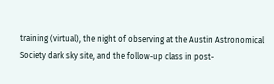training (virtual), the night of observing at the Austin Astronomical Society dark sky site, and the follow-up class in post-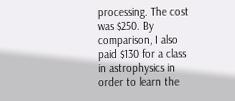processing. The cost was $250. By comparison, I also paid $130 for a class in astrophysics in order to learn the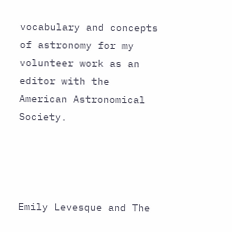vocabulary and concepts of astronomy for my volunteer work as an editor with the American Astronomical Society.




Emily Levesque and The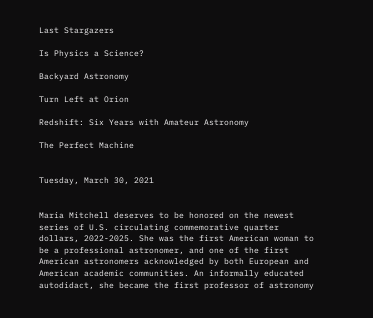Last Stargazers

Is Physics a Science?

Backyard Astronomy

Turn Left at Orion

Redshift: Six Years with Amateur Astronomy

The Perfect Machine


Tuesday, March 30, 2021


Maria Mitchell deserves to be honored on the newest series of U.S. circulating commemorative quarter dollars, 2022-2025. She was the first American woman to be a professional astronomer, and one of the first American astronomers acknowledged by both European and American academic communities. An informally educated autodidact, she became the first professor of astronomy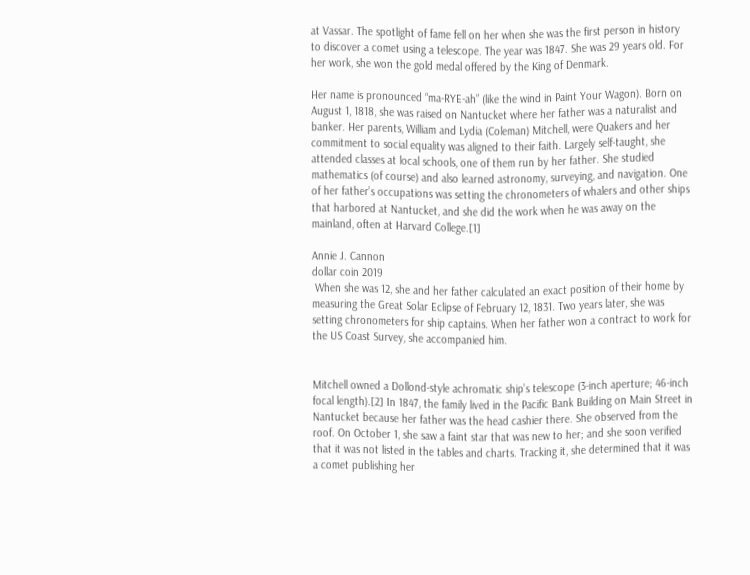at Vassar. The spotlight of fame fell on her when she was the first person in history to discover a comet using a telescope. The year was 1847. She was 29 years old. For her work, she won the gold medal offered by the King of Denmark.

Her name is pronounced “ma-RYE-ah” (like the wind in Paint Your Wagon). Born on August 1, 1818, she was raised on Nantucket where her father was a naturalist and banker. Her parents, William and Lydia (Coleman) Mitchell, were Quakers and her commitment to social equality was aligned to their faith. Largely self-taught, she attended classes at local schools, one of them run by her father. She studied mathematics (of course) and also learned astronomy, surveying, and navigation. One of her father’s occupations was setting the chronometers of whalers and other ships that harbored at Nantucket, and she did the work when he was away on the mainland, often at Harvard College.[1]

Annie J. Cannon
dollar coin 2019
 When she was 12, she and her father calculated an exact position of their home by measuring the Great Solar Eclipse of February 12, 1831. Two years later, she was setting chronometers for ship captains. When her father won a contract to work for the US Coast Survey, she accompanied him.


Mitchell owned a Dollond-style achromatic ship’s telescope (3-inch aperture; 46-inch focal length).[2] In 1847, the family lived in the Pacific Bank Building on Main Street in Nantucket because her father was the head cashier there. She observed from the roof. On October 1, she saw a faint star that was new to her; and she soon verified that it was not listed in the tables and charts. Tracking it, she determined that it was a comet publishing her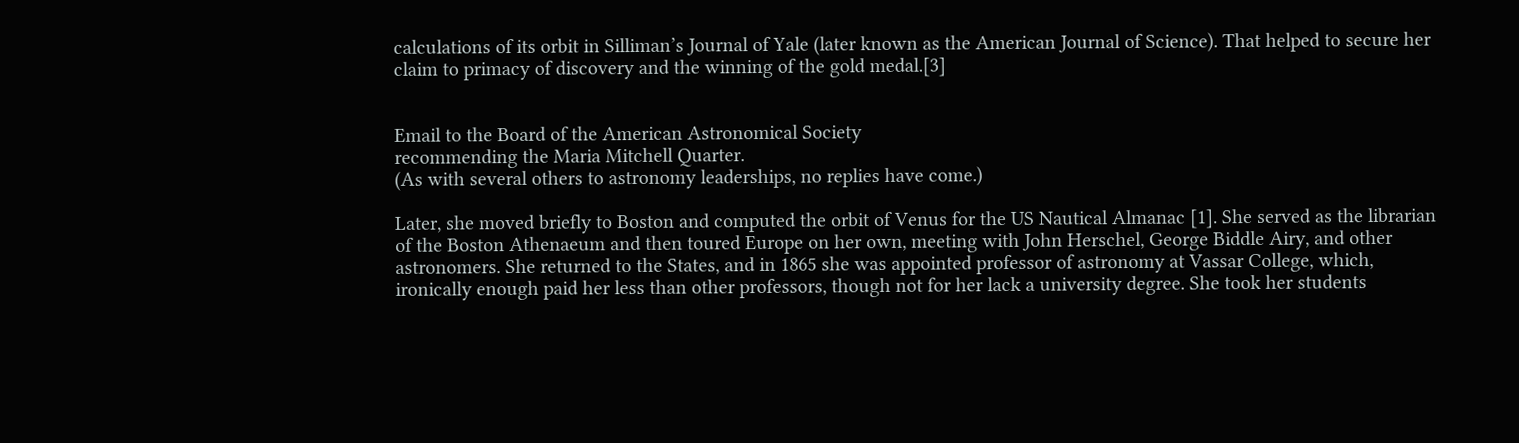calculations of its orbit in Silliman’s Journal of Yale (later known as the American Journal of Science). That helped to secure her claim to primacy of discovery and the winning of the gold medal.[3]


Email to the Board of the American Astronomical Society
recommending the Maria Mitchell Quarter.
(As with several others to astronomy leaderships, no replies have come.)

Later, she moved briefly to Boston and computed the orbit of Venus for the US Nautical Almanac [1]. She served as the librarian of the Boston Athenaeum and then toured Europe on her own, meeting with John Herschel, George Biddle Airy, and other astronomers. She returned to the States, and in 1865 she was appointed professor of astronomy at Vassar College, which, ironically enough paid her less than other professors, though not for her lack a university degree. She took her students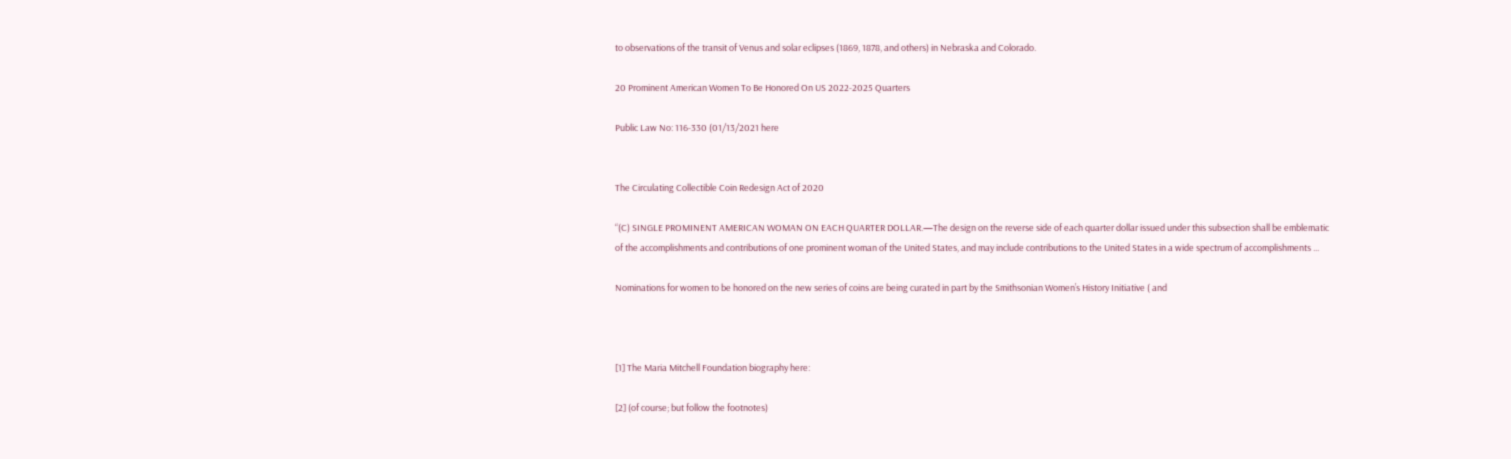to observations of the transit of Venus and solar eclipses (1869, 1878, and others) in Nebraska and Colorado.

20 Prominent American Women To Be Honored On US 2022-2025 Quarters

Public Law No: 116-330 (01/13/2021 here


The Circulating Collectible Coin Redesign Act of 2020

“(C) SINGLE PROMINENT AMERICAN WOMAN ON EACH QUARTER DOLLAR.—The design on the reverse side of each quarter dollar issued under this subsection shall be emblematic of the accomplishments and contributions of one prominent woman of the United States, and may include contributions to the United States in a wide spectrum of accomplishments ...

Nominations for women to be honored on the new series of coins are being curated in part by the Smithsonian Women’s History Initiative ( and



[1] The Maria Mitchell Foundation biography here:

[2] (of course; but follow the footnotes)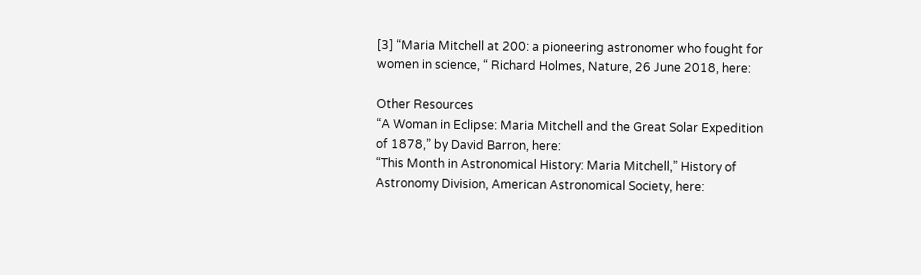[3] “Maria Mitchell at 200: a pioneering astronomer who fought for women in science, “ Richard Holmes, Nature, 26 June 2018, here:

Other Resources
“A Woman in Eclipse: Maria Mitchell and the Great Solar Expedition of 1878,” by David Barron, here:
“This Month in Astronomical History: Maria Mitchell,” History of Astronomy Division, American Astronomical Society, here: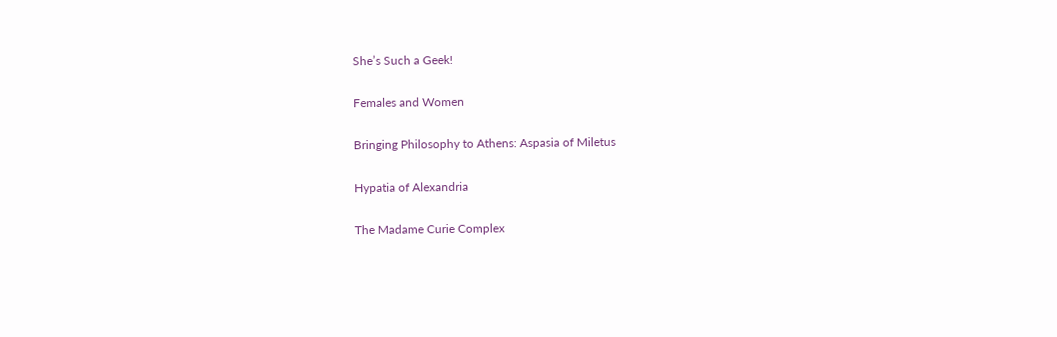She’s Such a Geek!

Females and Women

Bringing Philosophy to Athens: Aspasia of Miletus

Hypatia of Alexandria

The Madame Curie Complex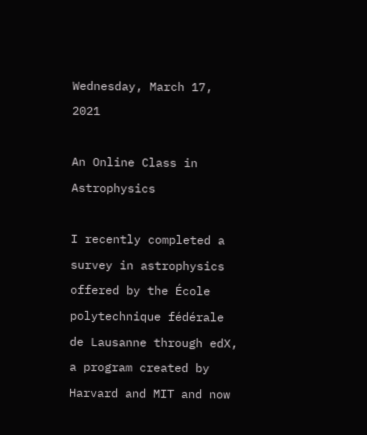Wednesday, March 17, 2021

An Online Class in Astrophysics

I recently completed a survey in astrophysics offered by the École polytechnique fédérale de Lausanne through edX, a program created by Harvard and MIT and now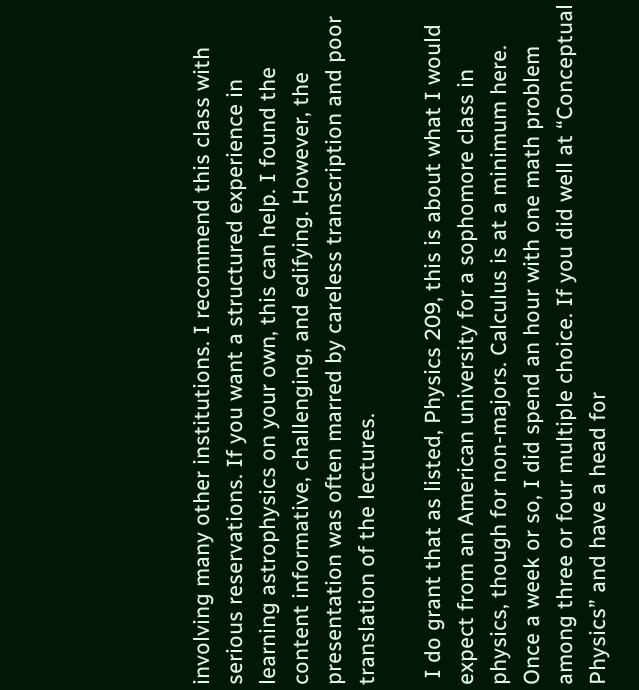involving many other institutions. I recommend this class with serious reservations. If you want a structured experience in learning astrophysics on your own, this can help. I found the content informative, challenging, and edifying. However, the presentation was often marred by careless transcription and poor translation of the lectures.

 I do grant that as listed, Physics 209, this is about what I would expect from an American university for a sophomore class in physics, though for non-majors. Calculus is at a minimum here. Once a week or so, I did spend an hour with one math problem among three or four multiple choice. If you did well at “Conceptual Physics” and have a head for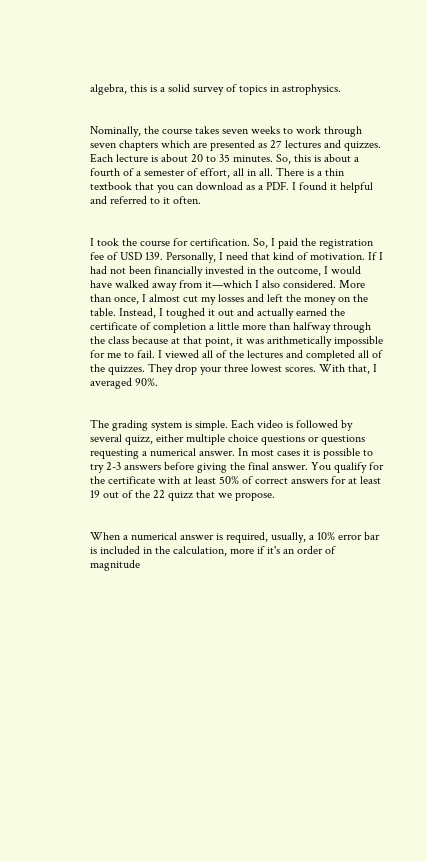algebra, this is a solid survey of topics in astrophysics.


Nominally, the course takes seven weeks to work through seven chapters which are presented as 27 lectures and quizzes. Each lecture is about 20 to 35 minutes. So, this is about a fourth of a semester of effort, all in all. There is a thin textbook that you can download as a PDF. I found it helpful and referred to it often.


I took the course for certification. So, I paid the registration fee of USD 139. Personally, I need that kind of motivation. If I had not been financially invested in the outcome, I would have walked away from it—which I also considered. More than once, I almost cut my losses and left the money on the table. Instead, I toughed it out and actually earned the certificate of completion a little more than halfway through the class because at that point, it was arithmetically impossible for me to fail. I viewed all of the lectures and completed all of the quizzes. They drop your three lowest scores. With that, I averaged 90%.


The grading system is simple. Each video is followed by several quizz, either multiple choice questions or questions requesting a numerical answer. In most cases it is possible to try 2-3 answers before giving the final answer. You qualify for the certificate with at least 50% of correct answers for at least 19 out of the 22 quizz that we propose.


When a numerical answer is required, usually, a 10% error bar is included in the calculation, more if it's an order of magnitude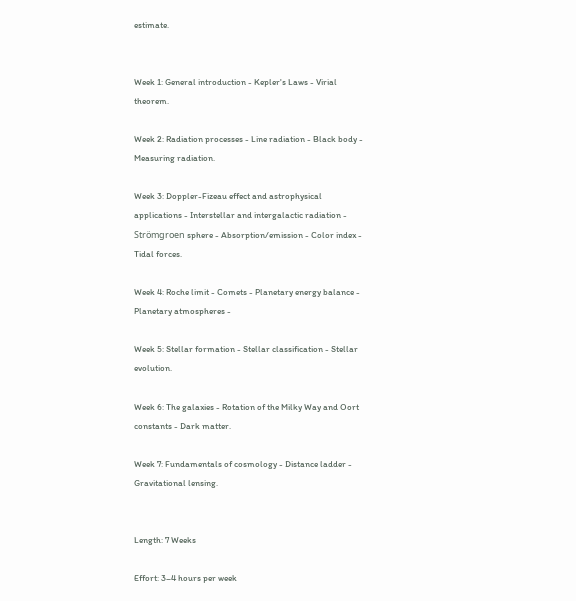estimate.


Week 1: General introduction - Kepler's Laws - Virial theorem.

Week 2: Radiation processes - Line radiation - Black body - Measuring radiation.

Week 3: Doppler-Fizeau effect and astrophysical applications - Interstellar and intergalactic radiation - Strömgroen sphere - Absorption/emission - Color index - Tidal forces.

Week 4: Roche limit - Comets - Planetary energy balance - Planetary atmospheres -

Week 5: Stellar formation - Stellar classification - Stellar evolution.

Week 6: The galaxies - Rotation of the Milky Way and Oort constants - Dark matter.

Week 7: Fundamentals of cosmology - Distance ladder - Gravitational lensing.


Length: 7 Weeks

Effort: 3–4 hours per week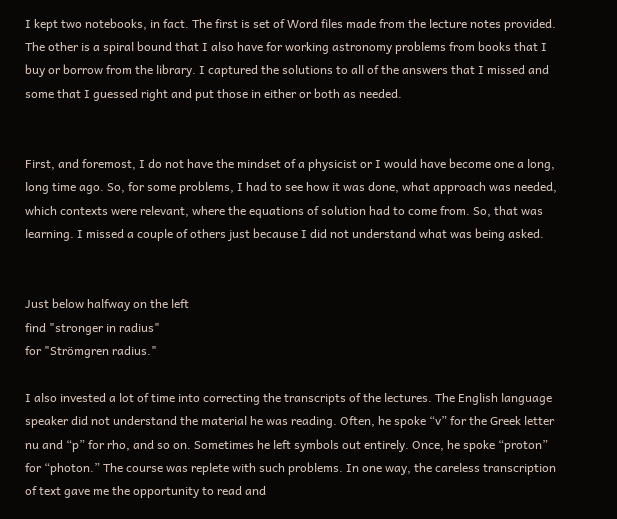I kept two notebooks, in fact. The first is set of Word files made from the lecture notes provided. The other is a spiral bound that I also have for working astronomy problems from books that I buy or borrow from the library. I captured the solutions to all of the answers that I missed and some that I guessed right and put those in either or both as needed.


First, and foremost, I do not have the mindset of a physicist or I would have become one a long, long time ago. So, for some problems, I had to see how it was done, what approach was needed, which contexts were relevant, where the equations of solution had to come from. So, that was learning. I missed a couple of others just because I did not understand what was being asked.


Just below halfway on the left
find "stronger in radius"
for "Strömgren radius."

I also invested a lot of time into correcting the transcripts of the lectures. The English language speaker did not understand the material he was reading. Often, he spoke “v” for the Greek letter nu and “p” for rho, and so on. Sometimes he left symbols out entirely. Once, he spoke “proton” for “photon.” The course was replete with such problems. In one way, the careless transcription of text gave me the opportunity to read and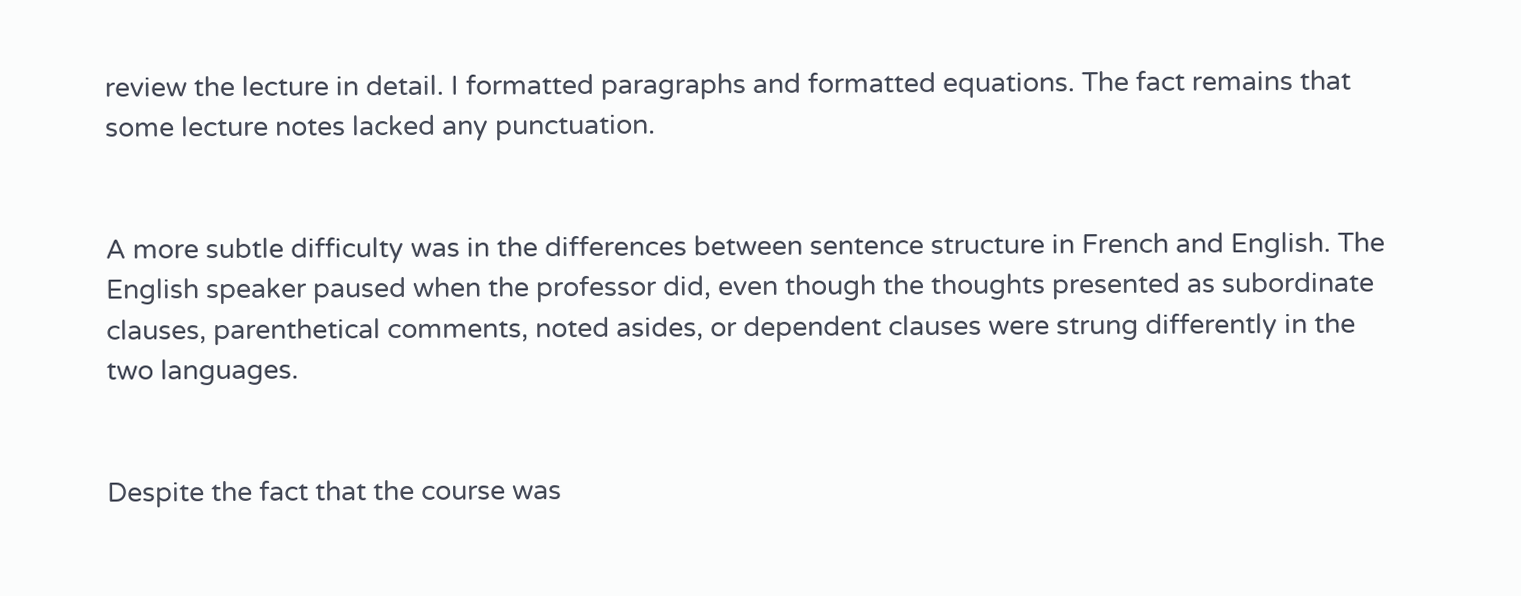review the lecture in detail. I formatted paragraphs and formatted equations. The fact remains that some lecture notes lacked any punctuation.


A more subtle difficulty was in the differences between sentence structure in French and English. The English speaker paused when the professor did, even though the thoughts presented as subordinate clauses, parenthetical comments, noted asides, or dependent clauses were strung differently in the two languages.


Despite the fact that the course was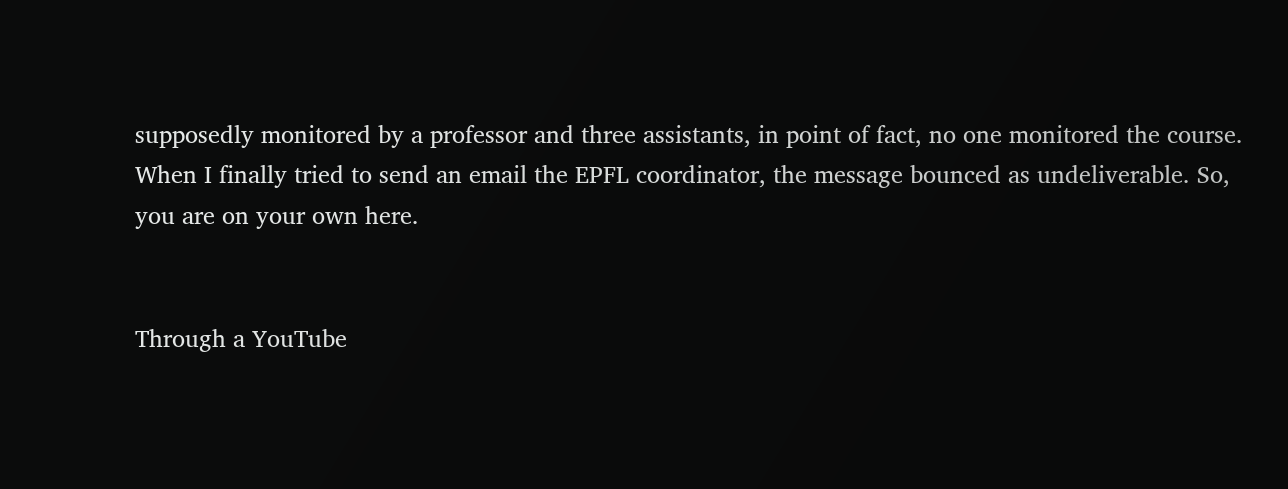supposedly monitored by a professor and three assistants, in point of fact, no one monitored the course. When I finally tried to send an email the EPFL coordinator, the message bounced as undeliverable. So, you are on your own here.


Through a YouTube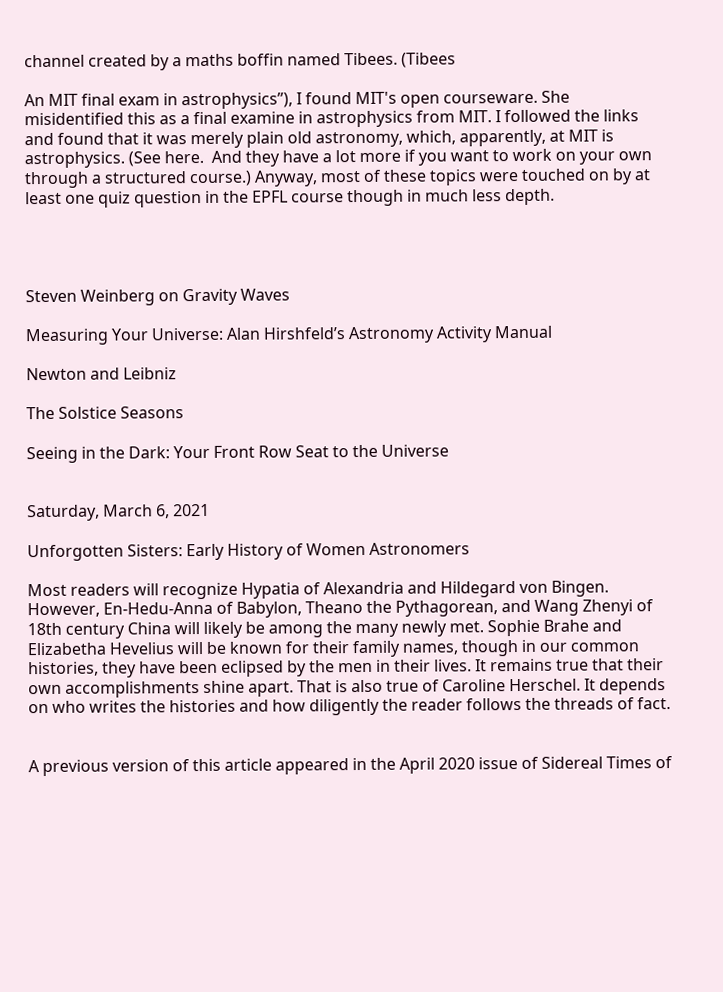channel created by a maths boffin named Tibees. (Tibees

An MIT final exam in astrophysics”), I found MIT's open courseware. She misidentified this as a final examine in astrophysics from MIT. I followed the links and found that it was merely plain old astronomy, which, apparently, at MIT is astrophysics. (See here.  And they have a lot more if you want to work on your own through a structured course.) Anyway, most of these topics were touched on by at least one quiz question in the EPFL course though in much less depth.




Steven Weinberg on Gravity Waves

Measuring Your Universe: Alan Hirshfeld’s Astronomy Activity Manual

Newton and Leibniz

The Solstice Seasons

Seeing in the Dark: Your Front Row Seat to the Universe


Saturday, March 6, 2021

Unforgotten Sisters: Early History of Women Astronomers

Most readers will recognize Hypatia of Alexandria and Hildegard von Bingen. However, En-Hedu-Anna of Babylon, Theano the Pythagorean, and Wang Zhenyi of 18th century China will likely be among the many newly met. Sophie Brahe and Elizabetha Hevelius will be known for their family names, though in our common histories, they have been eclipsed by the men in their lives. It remains true that their own accomplishments shine apart. That is also true of Caroline Herschel. It depends on who writes the histories and how diligently the reader follows the threads of fact.


A previous version of this article appeared in the April 2020 issue of Sidereal Times of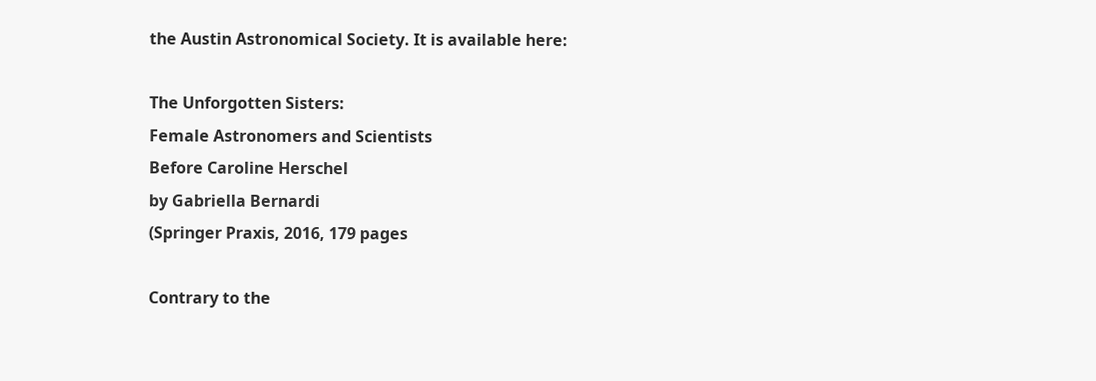the Austin Astronomical Society. It is available here:

The Unforgotten Sisters:
Female Astronomers and Scientists
Before Caroline Herschel
by Gabriella Bernardi
(Springer Praxis, 2016, 179 pages

Contrary to the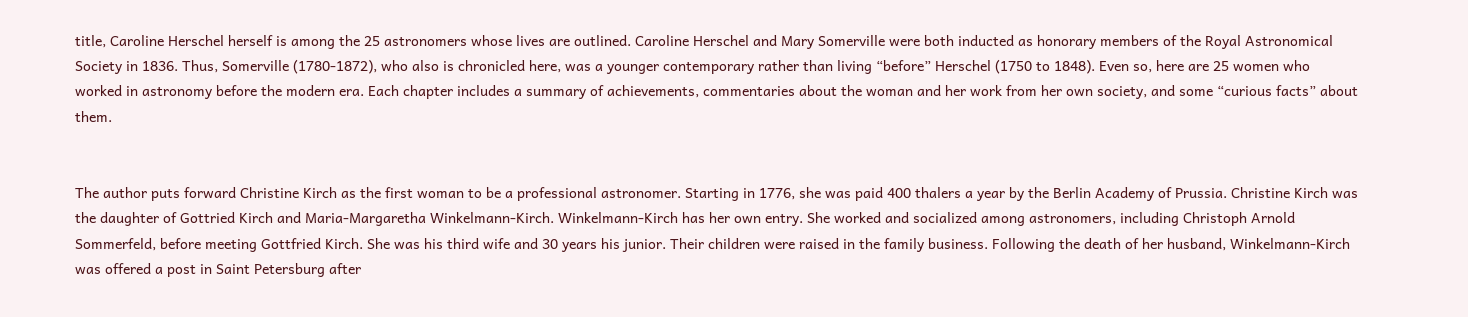title, Caroline Herschel herself is among the 25 astronomers whose lives are outlined. Caroline Herschel and Mary Somerville were both inducted as honorary members of the Royal Astronomical Society in 1836. Thus, Somerville (1780-1872), who also is chronicled here, was a younger contemporary rather than living “before” Herschel (1750 to 1848). Even so, here are 25 women who worked in astronomy before the modern era. Each chapter includes a summary of achievements, commentaries about the woman and her work from her own society, and some “curious facts” about them.


The author puts forward Christine Kirch as the first woman to be a professional astronomer. Starting in 1776, she was paid 400 thalers a year by the Berlin Academy of Prussia. Christine Kirch was the daughter of Gottried Kirch and Maria-Margaretha Winkelmann-Kirch. Winkelmann-Kirch has her own entry. She worked and socialized among astronomers, including Christoph Arnold Sommerfeld, before meeting Gottfried Kirch. She was his third wife and 30 years his junior. Their children were raised in the family business. Following the death of her husband, Winkelmann-Kirch was offered a post in Saint Petersburg after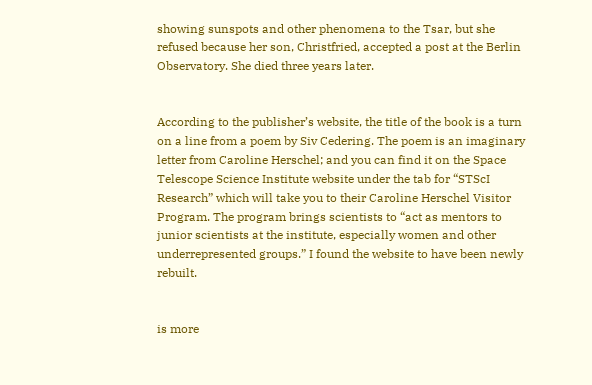showing sunspots and other phenomena to the Tsar, but she refused because her son, Christfried, accepted a post at the Berlin Observatory. She died three years later.


According to the publisher’s website, the title of the book is a turn on a line from a poem by Siv Cedering. The poem is an imaginary letter from Caroline Herschel; and you can find it on the Space Telescope Science Institute website under the tab for “STScI Research” which will take you to their Caroline Herschel Visitor Program. The program brings scientists to “act as mentors to junior scientists at the institute, especially women and other underrepresented groups.” I found the website to have been newly rebuilt.


is more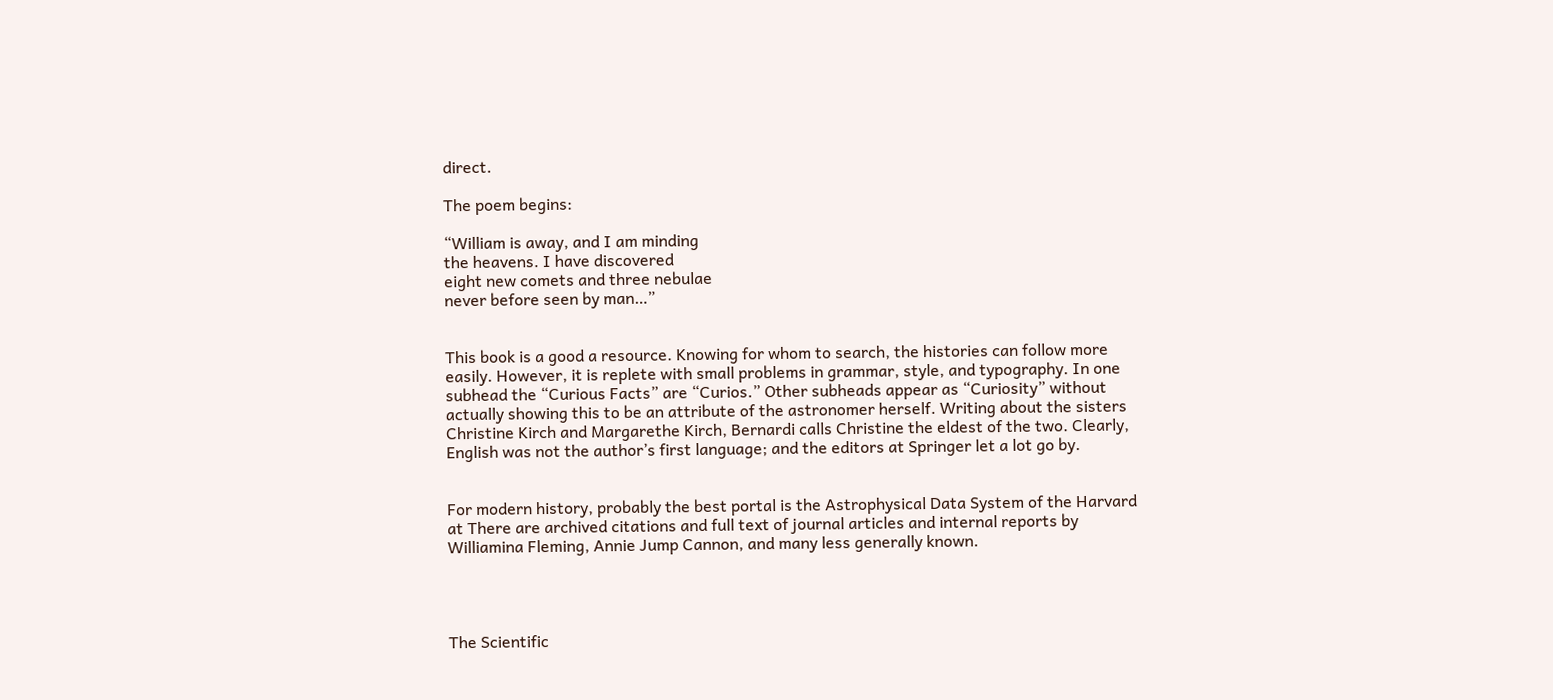direct.

The poem begins:

“William is away, and I am minding
the heavens. I have discovered
eight new comets and three nebulae
never before seen by man…”


This book is a good a resource. Knowing for whom to search, the histories can follow more easily. However, it is replete with small problems in grammar, style, and typography. In one subhead the “Curious Facts” are “Curios.” Other subheads appear as “Curiosity” without actually showing this to be an attribute of the astronomer herself. Writing about the sisters Christine Kirch and Margarethe Kirch, Bernardi calls Christine the eldest of the two. Clearly, English was not the author’s first language; and the editors at Springer let a lot go by.


For modern history, probably the best portal is the Astrophysical Data System of the Harvard at There are archived citations and full text of journal articles and internal reports by Williamina Fleming, Annie Jump Cannon, and many less generally known.




The Scientific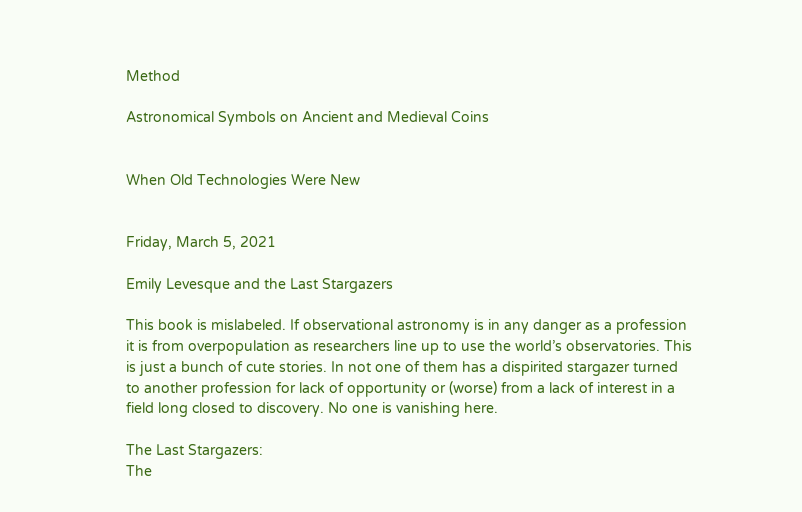Method

Astronomical Symbols on Ancient and Medieval Coins


When Old Technologies Were New


Friday, March 5, 2021

Emily Levesque and the Last Stargazers

This book is mislabeled. If observational astronomy is in any danger as a profession it is from overpopulation as researchers line up to use the world’s observatories. This is just a bunch of cute stories. In not one of them has a dispirited stargazer turned to another profession for lack of opportunity or (worse) from a lack of interest in a field long closed to discovery. No one is vanishing here.

The Last Stargazers:
The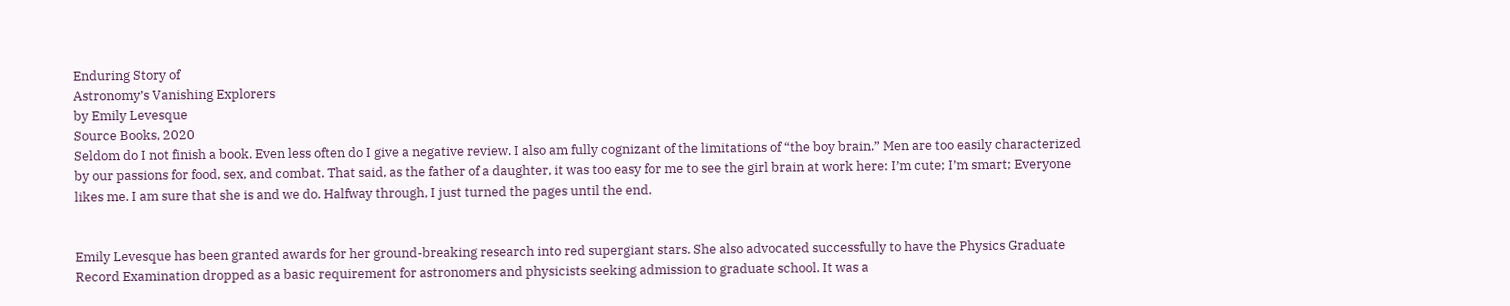Enduring Story of
Astronomy’s Vanishing Explorers
by Emily Levesque
Source Books, 2020
Seldom do I not finish a book. Even less often do I give a negative review. I also am fully cognizant of the limitations of “the boy brain.” Men are too easily characterized by our passions for food, sex, and combat. That said, as the father of a daughter, it was too easy for me to see the girl brain at work here: I’m cute; I’m smart; Everyone likes me. I am sure that she is and we do. Halfway through, I just turned the pages until the end.


Emily Levesque has been granted awards for her ground-breaking research into red supergiant stars. She also advocated successfully to have the Physics Graduate Record Examination dropped as a basic requirement for astronomers and physicists seeking admission to graduate school. It was a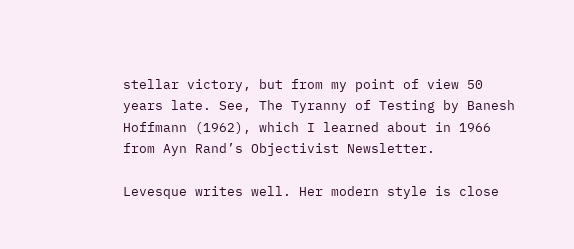stellar victory, but from my point of view 50 years late. See, The Tyranny of Testing by Banesh Hoffmann (1962), which I learned about in 1966 from Ayn Rand’s Objectivist Newsletter.

Levesque writes well. Her modern style is close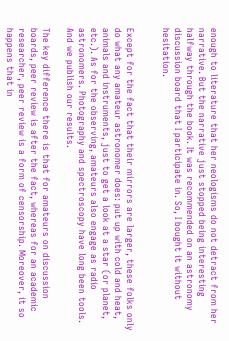enough to literature that her neologisms do not detract from her narrative. But the narrative just stopped being interesting halfway through the book. It was recommended on an astronomy discussion board that I participate in. So, I bought it without hesitation.


Except for the fact that their mirrors are larger, these folks only do what any amateur astronomer does: put up with cold and heat, animals and instruments, just to get a look at a star (or planet, etc.). As for the observing, amateurs also engage as radio astronomers. Photography and spectroscopy have long been tools. And we publish our results.

The key difference there is that for amateurs on discussion boards, peer review is after the fact, whereas for an academic researcher, peer review is a form of censorship. Moreover, it so happens that in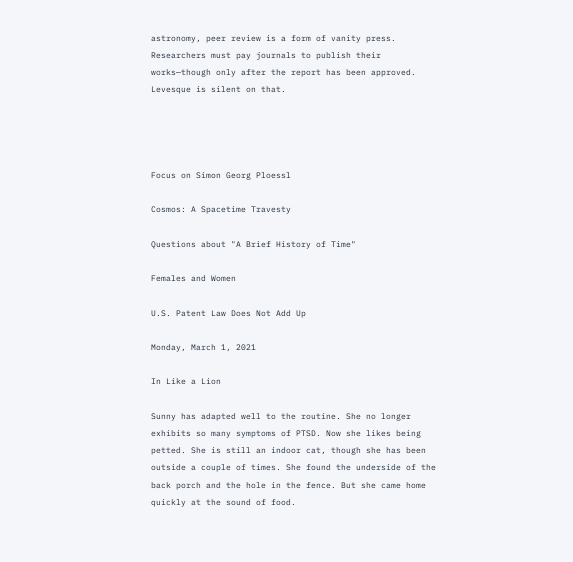astronomy, peer review is a form of vanity press. Researchers must pay journals to publish their works—though only after the report has been approved. Levesque is silent on that.




Focus on Simon Georg Ploessl

Cosmos: A Spacetime Travesty

Questions about "A Brief History of Time"

Females and Women

U.S. Patent Law Does Not Add Up

Monday, March 1, 2021

In Like a Lion

Sunny has adapted well to the routine. She no longer exhibits so many symptoms of PTSD. Now she likes being petted. She is still an indoor cat, though she has been outside a couple of times. She found the underside of the back porch and the hole in the fence. But she came home quickly at the sound of food.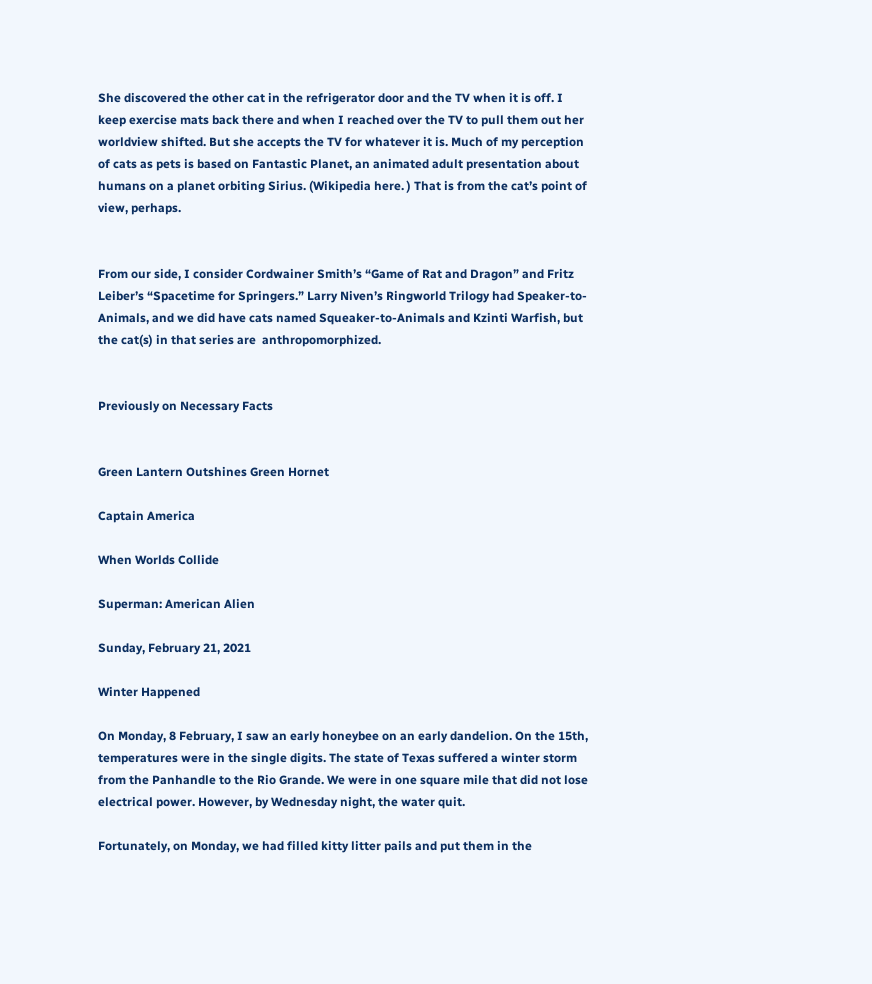She discovered the other cat in the refrigerator door and the TV when it is off. I keep exercise mats back there and when I reached over the TV to pull them out her worldview shifted. But she accepts the TV for whatever it is. Much of my perception of cats as pets is based on Fantastic Planet, an animated adult presentation about humans on a planet orbiting Sirius. (Wikipedia here. ) That is from the cat’s point of view, perhaps.


From our side, I consider Cordwainer Smith’s “Game of Rat and Dragon” and Fritz Leiber’s “Spacetime for Springers.” Larry Niven’s Ringworld Trilogy had Speaker-to-Animals, and we did have cats named Squeaker-to-Animals and Kzinti Warfish, but the cat(s) in that series are  anthropomorphized.


Previously on Necessary Facts


Green Lantern Outshines Green Hornet

Captain America

When Worlds Collide

Superman: American Alien

Sunday, February 21, 2021

Winter Happened

On Monday, 8 February, I saw an early honeybee on an early dandelion. On the 15th, temperatures were in the single digits. The state of Texas suffered a winter storm from the Panhandle to the Rio Grande. We were in one square mile that did not lose electrical power. However, by Wednesday night, the water quit.

Fortunately, on Monday, we had filled kitty litter pails and put them in the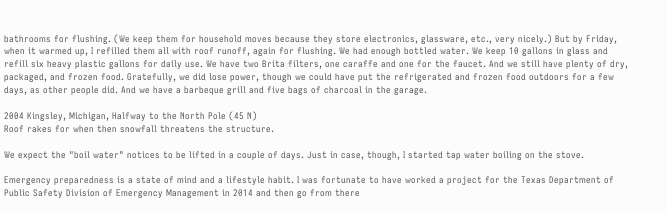bathrooms for flushing. (We keep them for household moves because they store electronics, glassware, etc., very nicely.) But by Friday, when it warmed up, I refilled them all with roof runoff, again for flushing. We had enough bottled water. We keep 10 gallons in glass and refill six heavy plastic gallons for daily use. We have two Brita filters, one caraffe and one for the faucet. And we still have plenty of dry, packaged, and frozen food. Gratefully, we did lose power, though we could have put the refrigerated and frozen food outdoors for a few days, as other people did. And we have a barbeque grill and five bags of charcoal in the garage.

2004 Kingsley, Michigan, Halfway to the North Pole (45 N)
Roof rakes for when then snowfall threatens the structure.

We expect the "boil water" notices to be lifted in a couple of days. Just in case, though, I started tap water boiling on the stove.

Emergency preparedness is a state of mind and a lifestyle habit. I was fortunate to have worked a project for the Texas Department of Public Safety Division of Emergency Management in 2014 and then go from there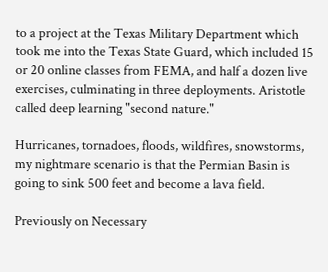to a project at the Texas Military Department which took me into the Texas State Guard, which included 15 or 20 online classes from FEMA, and half a dozen live exercises, culminating in three deployments. Aristotle called deep learning "second nature."

Hurricanes, tornadoes, floods, wildfires, snowstorms, my nightmare scenario is that the Permian Basin is going to sink 500 feet and become a lava field.

Previously on Necessary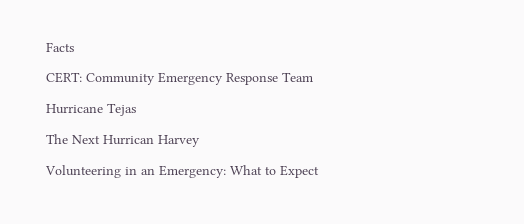Facts

CERT: Community Emergency Response Team

Hurricane Tejas

The Next Hurrican Harvey

Volunteering in an Emergency: What to Expect